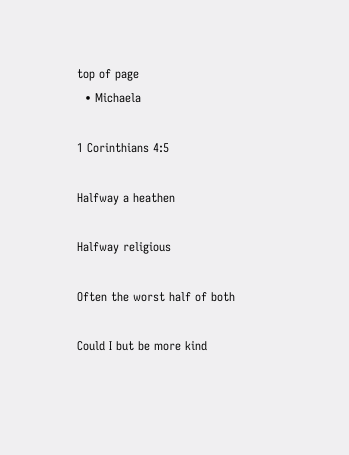top of page
  • Michaela

1 Corinthians 4:5

Halfway a heathen

Halfway religious

Often the worst half of both

Could I but be more kind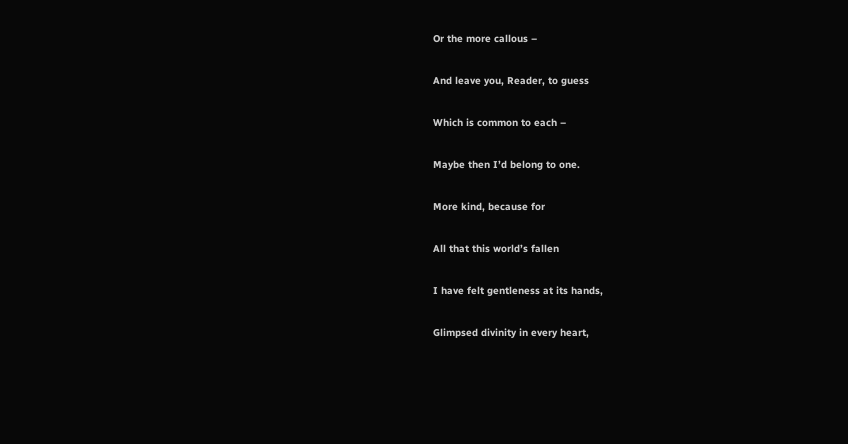Or the more callous –

And leave you, Reader, to guess

Which is common to each –

Maybe then I’d belong to one.

More kind, because for

All that this world’s fallen

I have felt gentleness at its hands,

Glimpsed divinity in every heart,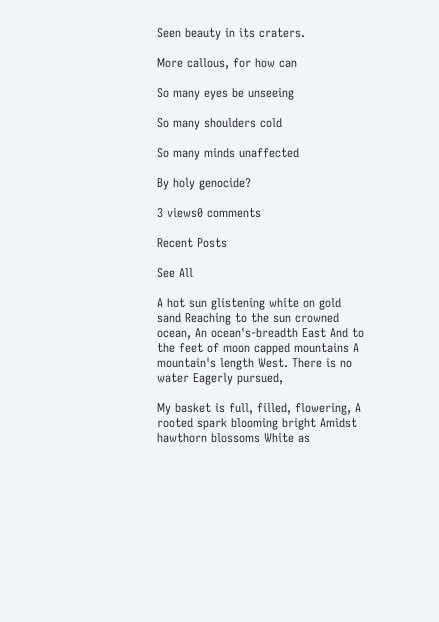Seen beauty in its craters.

More callous, for how can

So many eyes be unseeing

So many shoulders cold

So many minds unaffected

By holy genocide?

3 views0 comments

Recent Posts

See All

A hot sun glistening white on gold sand Reaching to the sun crowned ocean, An ocean's-breadth East And to the feet of moon capped mountains A mountain's length West. There is no water Eagerly pursued,

My basket is full, filled, flowering, A rooted spark blooming bright Amidst hawthorn blossoms White as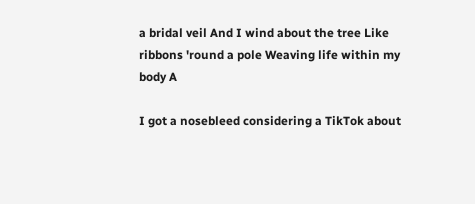a bridal veil And I wind about the tree Like ribbons 'round a pole Weaving life within my body A

I got a nosebleed considering a TikTok about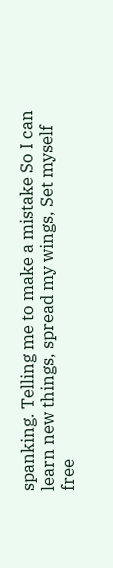spanking. Telling me to make a mistake So I can learn new things, spread my wings, Set myself free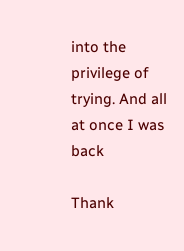into the privilege of trying. And all at once I was back

Thank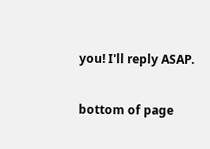you! I'll reply ASAP.

bottom of page